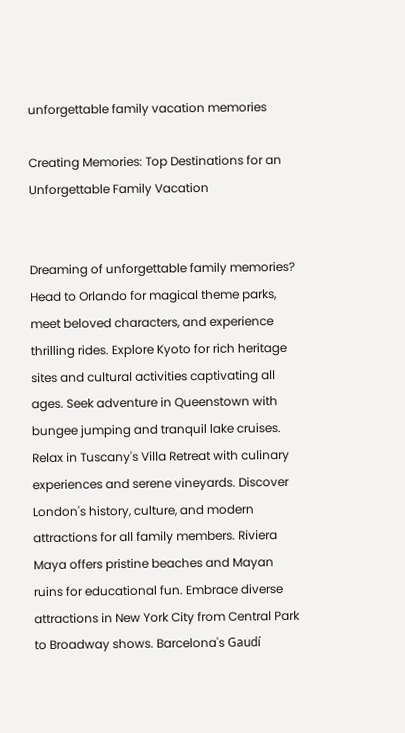unforgettable family vacation memories

Creating Memories: Top Destinations for an Unforgettable Family Vacation


Dreaming of unforgettable family memories? Head to Orlando for magical theme parks, meet beloved characters, and experience thrilling rides. Explore Kyoto for rich heritage sites and cultural activities captivating all ages. Seek adventure in Queenstown with bungee jumping and tranquil lake cruises. Relax in Tuscany's Villa Retreat with culinary experiences and serene vineyards. Discover London's history, culture, and modern attractions for all family members. Riviera Maya offers pristine beaches and Mayan ruins for educational fun. Embrace diverse attractions in New York City from Central Park to Broadway shows. Barcelona's Gaudí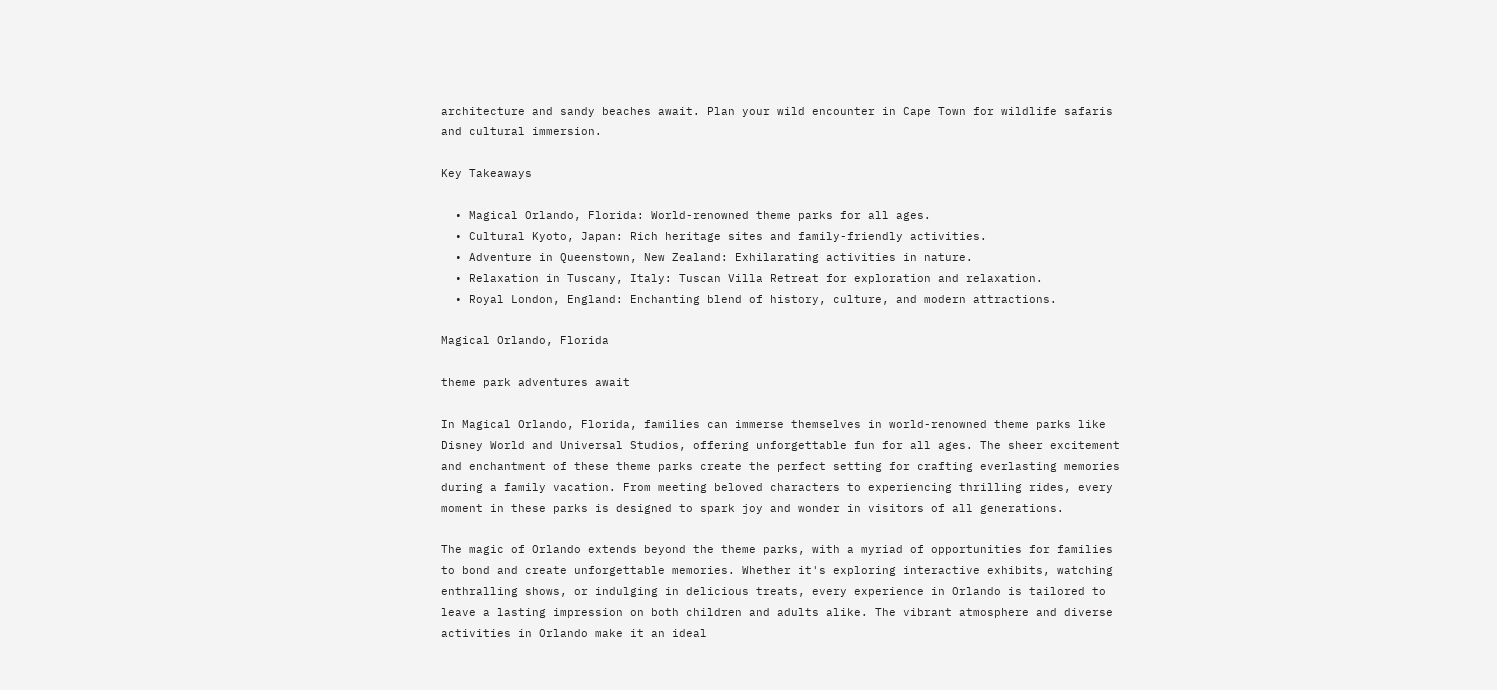architecture and sandy beaches await. Plan your wild encounter in Cape Town for wildlife safaris and cultural immersion.

Key Takeaways

  • Magical Orlando, Florida: World-renowned theme parks for all ages.
  • Cultural Kyoto, Japan: Rich heritage sites and family-friendly activities.
  • Adventure in Queenstown, New Zealand: Exhilarating activities in nature.
  • Relaxation in Tuscany, Italy: Tuscan Villa Retreat for exploration and relaxation.
  • Royal London, England: Enchanting blend of history, culture, and modern attractions.

Magical Orlando, Florida

theme park adventures await

In Magical Orlando, Florida, families can immerse themselves in world-renowned theme parks like Disney World and Universal Studios, offering unforgettable fun for all ages. The sheer excitement and enchantment of these theme parks create the perfect setting for crafting everlasting memories during a family vacation. From meeting beloved characters to experiencing thrilling rides, every moment in these parks is designed to spark joy and wonder in visitors of all generations.

The magic of Orlando extends beyond the theme parks, with a myriad of opportunities for families to bond and create unforgettable memories. Whether it's exploring interactive exhibits, watching enthralling shows, or indulging in delicious treats, every experience in Orlando is tailored to leave a lasting impression on both children and adults alike. The vibrant atmosphere and diverse activities in Orlando make it an ideal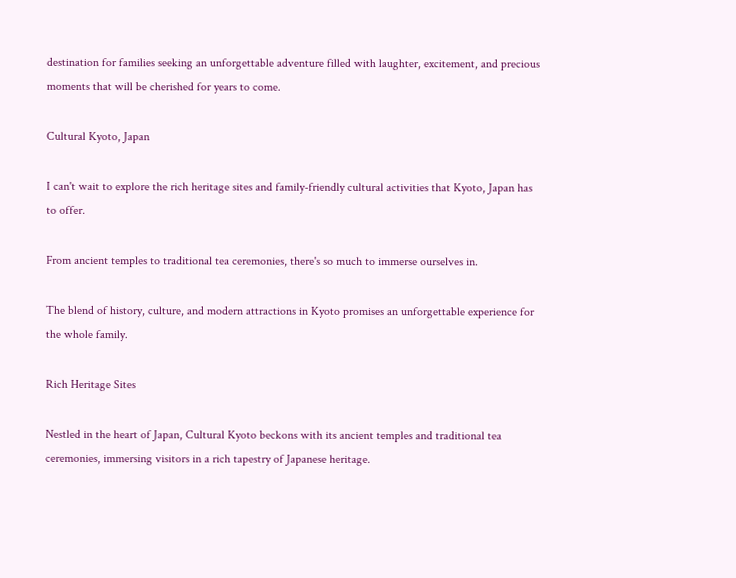destination for families seeking an unforgettable adventure filled with laughter, excitement, and precious moments that will be cherished for years to come.

Cultural Kyoto, Japan

I can't wait to explore the rich heritage sites and family-friendly cultural activities that Kyoto, Japan has to offer.

From ancient temples to traditional tea ceremonies, there's so much to immerse ourselves in.

The blend of history, culture, and modern attractions in Kyoto promises an unforgettable experience for the whole family.

Rich Heritage Sites

Nestled in the heart of Japan, Cultural Kyoto beckons with its ancient temples and traditional tea ceremonies, immersing visitors in a rich tapestry of Japanese heritage.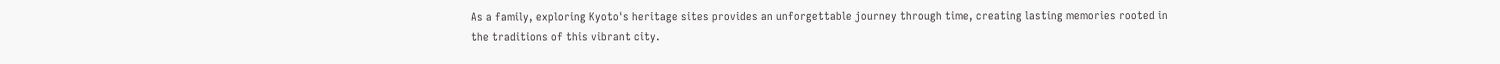As a family, exploring Kyoto's heritage sites provides an unforgettable journey through time, creating lasting memories rooted in the traditions of this vibrant city.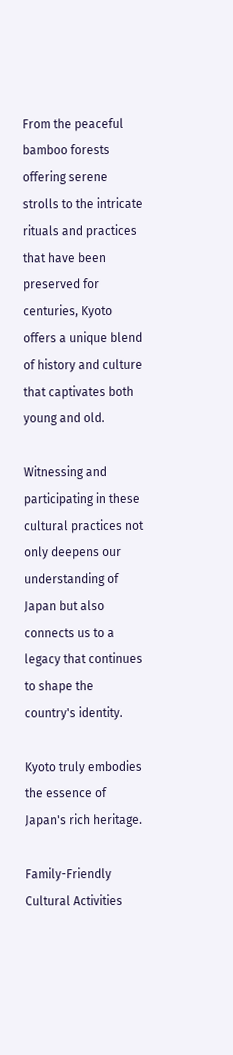From the peaceful bamboo forests offering serene strolls to the intricate rituals and practices that have been preserved for centuries, Kyoto offers a unique blend of history and culture that captivates both young and old.

Witnessing and participating in these cultural practices not only deepens our understanding of Japan but also connects us to a legacy that continues to shape the country's identity.

Kyoto truly embodies the essence of Japan's rich heritage.

Family-Friendly Cultural Activities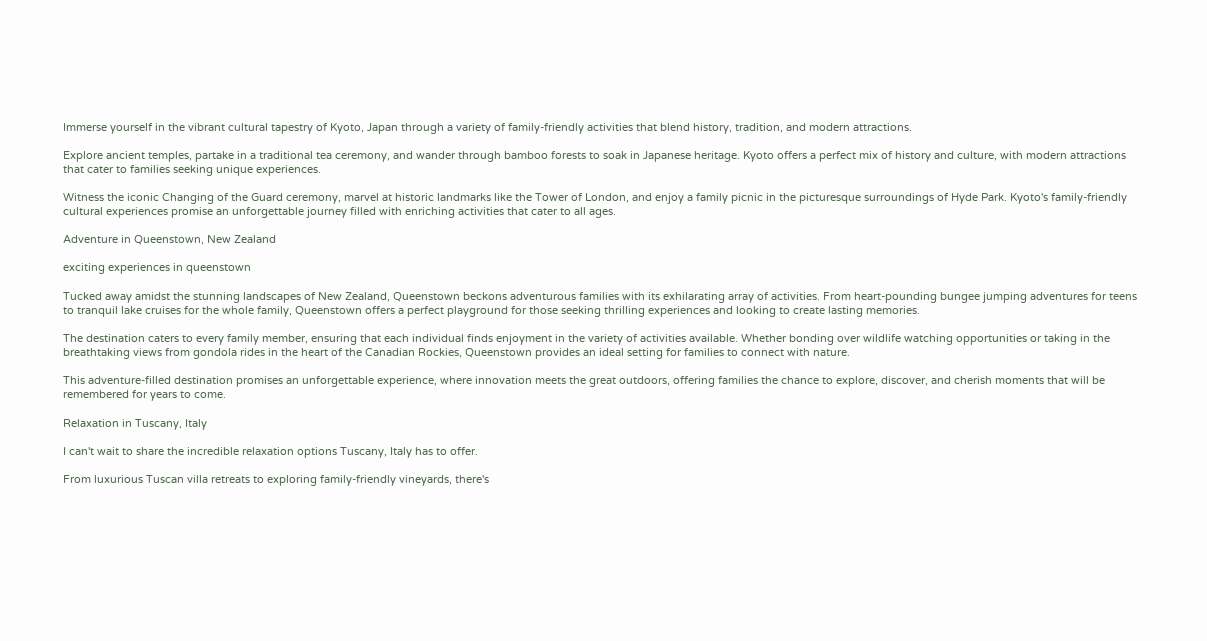Immerse yourself in the vibrant cultural tapestry of Kyoto, Japan through a variety of family-friendly activities that blend history, tradition, and modern attractions.

Explore ancient temples, partake in a traditional tea ceremony, and wander through bamboo forests to soak in Japanese heritage. Kyoto offers a perfect mix of history and culture, with modern attractions that cater to families seeking unique experiences.

Witness the iconic Changing of the Guard ceremony, marvel at historic landmarks like the Tower of London, and enjoy a family picnic in the picturesque surroundings of Hyde Park. Kyoto's family-friendly cultural experiences promise an unforgettable journey filled with enriching activities that cater to all ages.

Adventure in Queenstown, New Zealand

exciting experiences in queenstown

Tucked away amidst the stunning landscapes of New Zealand, Queenstown beckons adventurous families with its exhilarating array of activities. From heart-pounding bungee jumping adventures for teens to tranquil lake cruises for the whole family, Queenstown offers a perfect playground for those seeking thrilling experiences and looking to create lasting memories.

The destination caters to every family member, ensuring that each individual finds enjoyment in the variety of activities available. Whether bonding over wildlife watching opportunities or taking in the breathtaking views from gondola rides in the heart of the Canadian Rockies, Queenstown provides an ideal setting for families to connect with nature.

This adventure-filled destination promises an unforgettable experience, where innovation meets the great outdoors, offering families the chance to explore, discover, and cherish moments that will be remembered for years to come.

Relaxation in Tuscany, Italy

I can't wait to share the incredible relaxation options Tuscany, Italy has to offer.

From luxurious Tuscan villa retreats to exploring family-friendly vineyards, there's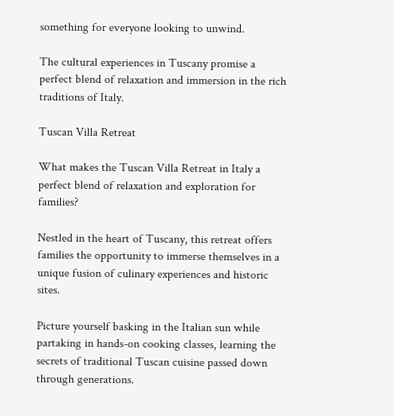something for everyone looking to unwind.

The cultural experiences in Tuscany promise a perfect blend of relaxation and immersion in the rich traditions of Italy.

Tuscan Villa Retreat

What makes the Tuscan Villa Retreat in Italy a perfect blend of relaxation and exploration for families?

Nestled in the heart of Tuscany, this retreat offers families the opportunity to immerse themselves in a unique fusion of culinary experiences and historic sites.

Picture yourself basking in the Italian sun while partaking in hands-on cooking classes, learning the secrets of traditional Tuscan cuisine passed down through generations.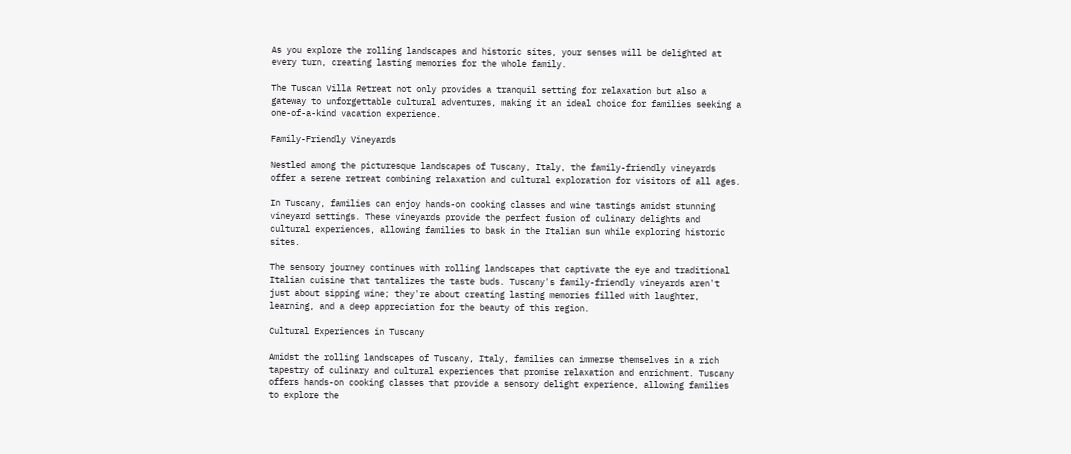As you explore the rolling landscapes and historic sites, your senses will be delighted at every turn, creating lasting memories for the whole family.

The Tuscan Villa Retreat not only provides a tranquil setting for relaxation but also a gateway to unforgettable cultural adventures, making it an ideal choice for families seeking a one-of-a-kind vacation experience.

Family-Friendly Vineyards

Nestled among the picturesque landscapes of Tuscany, Italy, the family-friendly vineyards offer a serene retreat combining relaxation and cultural exploration for visitors of all ages.

In Tuscany, families can enjoy hands-on cooking classes and wine tastings amidst stunning vineyard settings. These vineyards provide the perfect fusion of culinary delights and cultural experiences, allowing families to bask in the Italian sun while exploring historic sites.

The sensory journey continues with rolling landscapes that captivate the eye and traditional Italian cuisine that tantalizes the taste buds. Tuscany's family-friendly vineyards aren't just about sipping wine; they're about creating lasting memories filled with laughter, learning, and a deep appreciation for the beauty of this region.

Cultural Experiences in Tuscany

Amidst the rolling landscapes of Tuscany, Italy, families can immerse themselves in a rich tapestry of culinary and cultural experiences that promise relaxation and enrichment. Tuscany offers hands-on cooking classes that provide a sensory delight experience, allowing families to explore the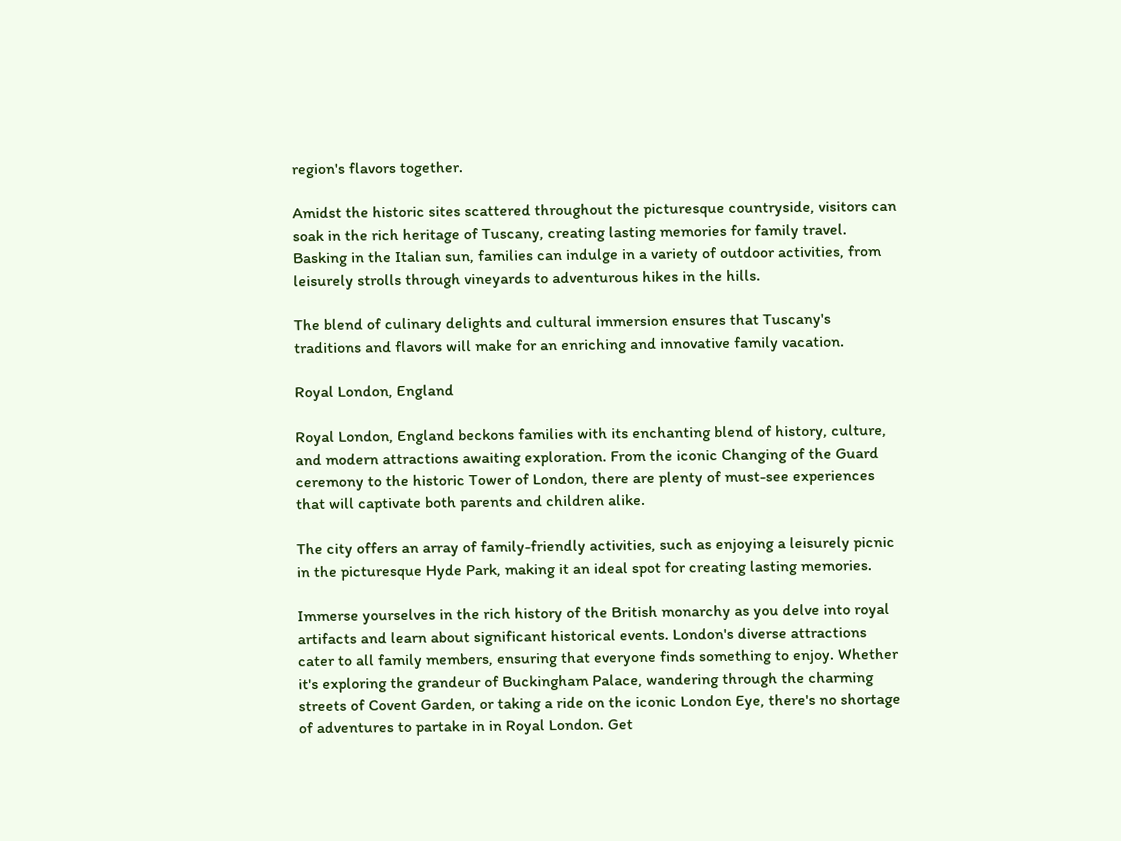region's flavors together.

Amidst the historic sites scattered throughout the picturesque countryside, visitors can soak in the rich heritage of Tuscany, creating lasting memories for family travel. Basking in the Italian sun, families can indulge in a variety of outdoor activities, from leisurely strolls through vineyards to adventurous hikes in the hills.

The blend of culinary delights and cultural immersion ensures that Tuscany's traditions and flavors will make for an enriching and innovative family vacation.

Royal London, England

Royal London, England beckons families with its enchanting blend of history, culture, and modern attractions awaiting exploration. From the iconic Changing of the Guard ceremony to the historic Tower of London, there are plenty of must-see experiences that will captivate both parents and children alike.

The city offers an array of family-friendly activities, such as enjoying a leisurely picnic in the picturesque Hyde Park, making it an ideal spot for creating lasting memories.

Immerse yourselves in the rich history of the British monarchy as you delve into royal artifacts and learn about significant historical events. London's diverse attractions cater to all family members, ensuring that everyone finds something to enjoy. Whether it's exploring the grandeur of Buckingham Palace, wandering through the charming streets of Covent Garden, or taking a ride on the iconic London Eye, there's no shortage of adventures to partake in in Royal London. Get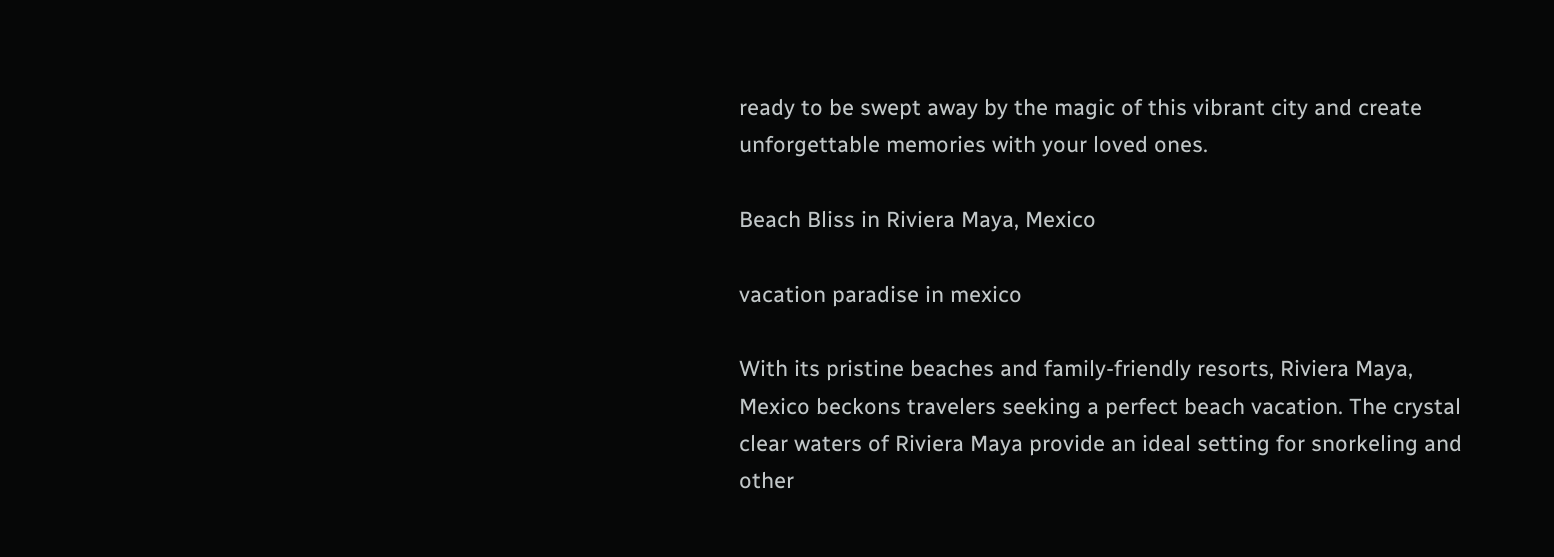ready to be swept away by the magic of this vibrant city and create unforgettable memories with your loved ones.

Beach Bliss in Riviera Maya, Mexico

vacation paradise in mexico

With its pristine beaches and family-friendly resorts, Riviera Maya, Mexico beckons travelers seeking a perfect beach vacation. The crystal clear waters of Riviera Maya provide an ideal setting for snorkeling and other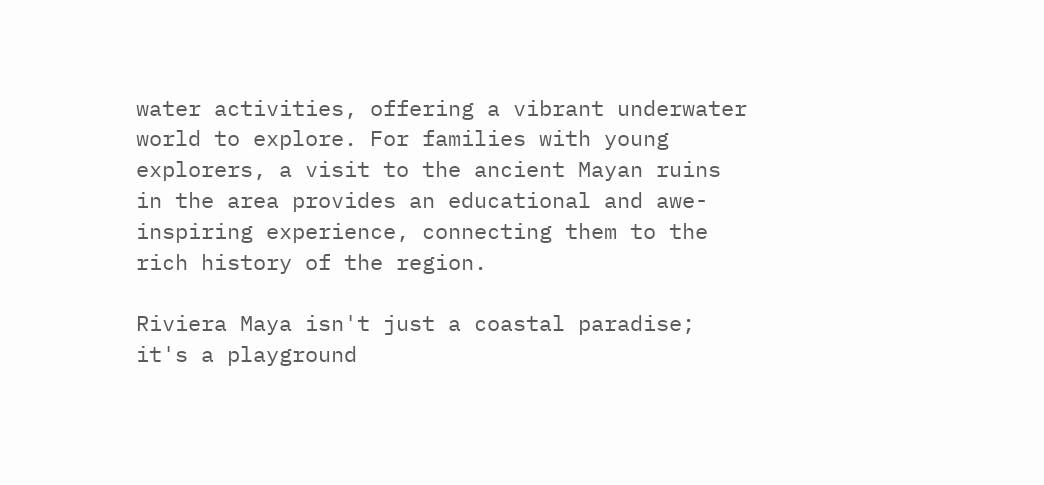water activities, offering a vibrant underwater world to explore. For families with young explorers, a visit to the ancient Mayan ruins in the area provides an educational and awe-inspiring experience, connecting them to the rich history of the region.

Riviera Maya isn't just a coastal paradise; it's a playground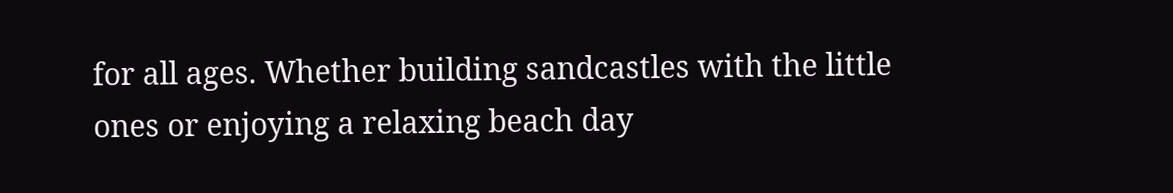for all ages. Whether building sandcastles with the little ones or enjoying a relaxing beach day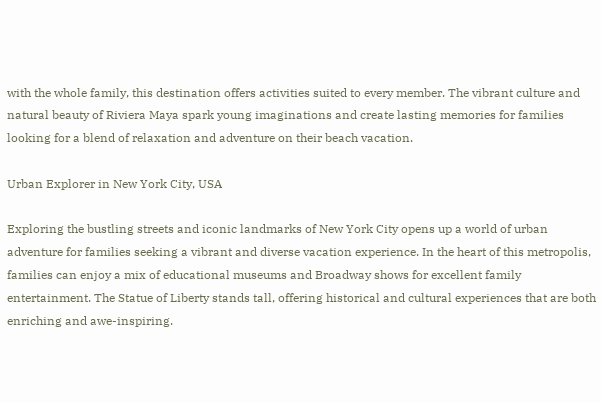with the whole family, this destination offers activities suited to every member. The vibrant culture and natural beauty of Riviera Maya spark young imaginations and create lasting memories for families looking for a blend of relaxation and adventure on their beach vacation.

Urban Explorer in New York City, USA

Exploring the bustling streets and iconic landmarks of New York City opens up a world of urban adventure for families seeking a vibrant and diverse vacation experience. In the heart of this metropolis, families can enjoy a mix of educational museums and Broadway shows for excellent family entertainment. The Statue of Liberty stands tall, offering historical and cultural experiences that are both enriching and awe-inspiring.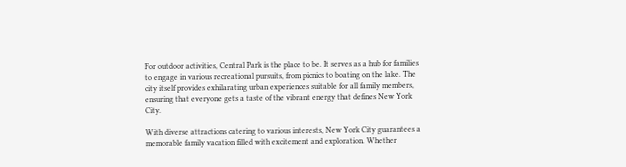For outdoor activities, Central Park is the place to be. It serves as a hub for families to engage in various recreational pursuits, from picnics to boating on the lake. The city itself provides exhilarating urban experiences suitable for all family members, ensuring that everyone gets a taste of the vibrant energy that defines New York City.

With diverse attractions catering to various interests, New York City guarantees a memorable family vacation filled with excitement and exploration. Whether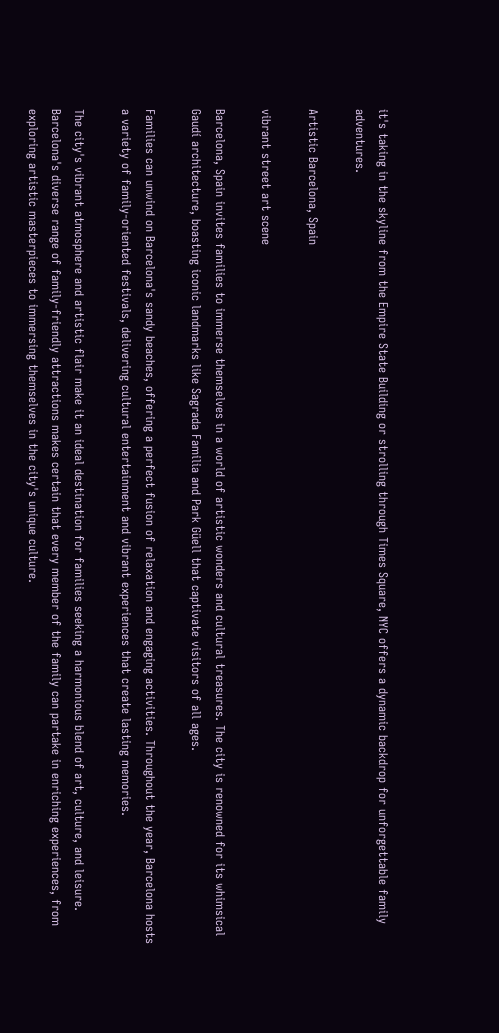it's taking in the skyline from the Empire State Building or strolling through Times Square, NYC offers a dynamic backdrop for unforgettable family adventures.

Artistic Barcelona, Spain

vibrant street art scene

Barcelona, Spain invites families to immerse themselves in a world of artistic wonders and cultural treasures. The city is renowned for its whimsical Gaudí architecture, boasting iconic landmarks like Sagrada Familia and Park Güell that captivate visitors of all ages.

Families can unwind on Barcelona's sandy beaches, offering a perfect fusion of relaxation and engaging activities. Throughout the year, Barcelona hosts a variety of family-oriented festivals, delivering cultural entertainment and vibrant experiences that create lasting memories.

The city's vibrant atmosphere and artistic flair make it an ideal destination for families seeking a harmonious blend of art, culture, and leisure. Barcelona's diverse range of family-friendly attractions makes certain that every member of the family can partake in enriching experiences, from exploring artistic masterpieces to immersing themselves in the city's unique culture.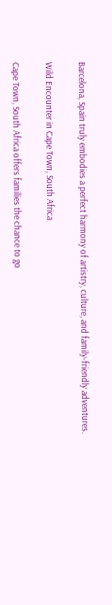Barcelona, Spain truly embodies a perfect harmony of artistry, culture, and family-friendly adventures.

Wild Encounter in Cape Town, South Africa

Cape Town, South Africa offers families the chance to go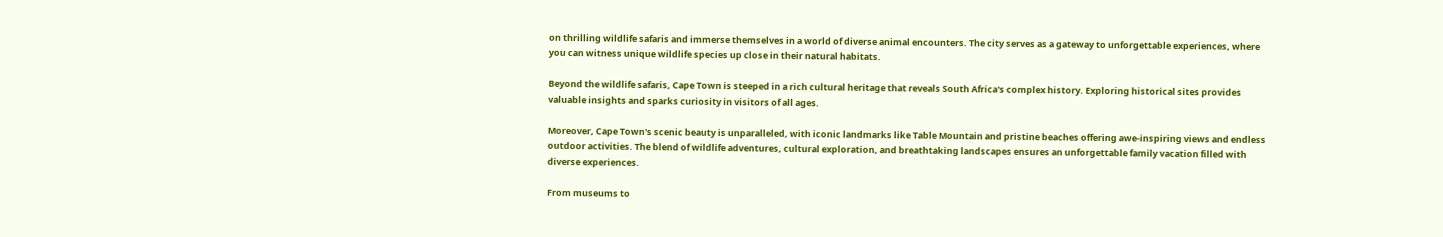on thrilling wildlife safaris and immerse themselves in a world of diverse animal encounters. The city serves as a gateway to unforgettable experiences, where you can witness unique wildlife species up close in their natural habitats.

Beyond the wildlife safaris, Cape Town is steeped in a rich cultural heritage that reveals South Africa's complex history. Exploring historical sites provides valuable insights and sparks curiosity in visitors of all ages.

Moreover, Cape Town's scenic beauty is unparalleled, with iconic landmarks like Table Mountain and pristine beaches offering awe-inspiring views and endless outdoor activities. The blend of wildlife adventures, cultural exploration, and breathtaking landscapes ensures an unforgettable family vacation filled with diverse experiences.

From museums to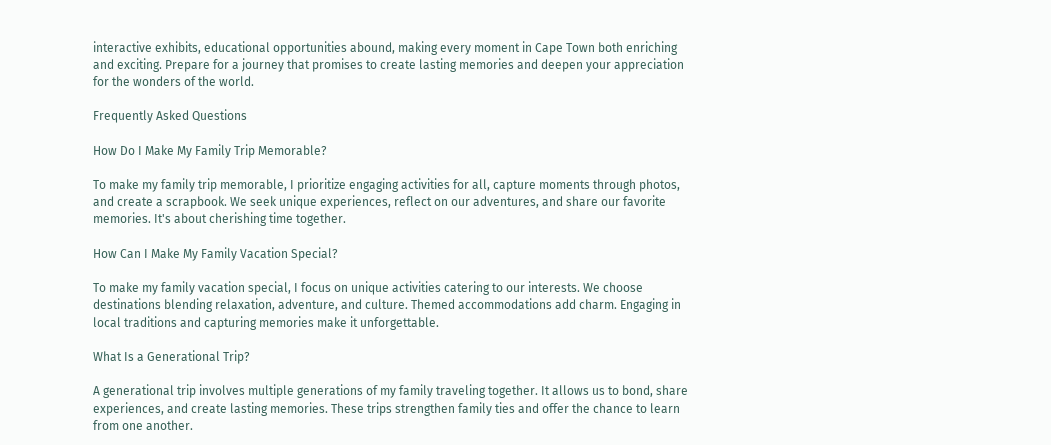interactive exhibits, educational opportunities abound, making every moment in Cape Town both enriching and exciting. Prepare for a journey that promises to create lasting memories and deepen your appreciation for the wonders of the world.

Frequently Asked Questions

How Do I Make My Family Trip Memorable?

To make my family trip memorable, I prioritize engaging activities for all, capture moments through photos, and create a scrapbook. We seek unique experiences, reflect on our adventures, and share our favorite memories. It's about cherishing time together.

How Can I Make My Family Vacation Special?

To make my family vacation special, I focus on unique activities catering to our interests. We choose destinations blending relaxation, adventure, and culture. Themed accommodations add charm. Engaging in local traditions and capturing memories make it unforgettable.

What Is a Generational Trip?

A generational trip involves multiple generations of my family traveling together. It allows us to bond, share experiences, and create lasting memories. These trips strengthen family ties and offer the chance to learn from one another.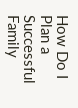How Do I Plan a Successful Family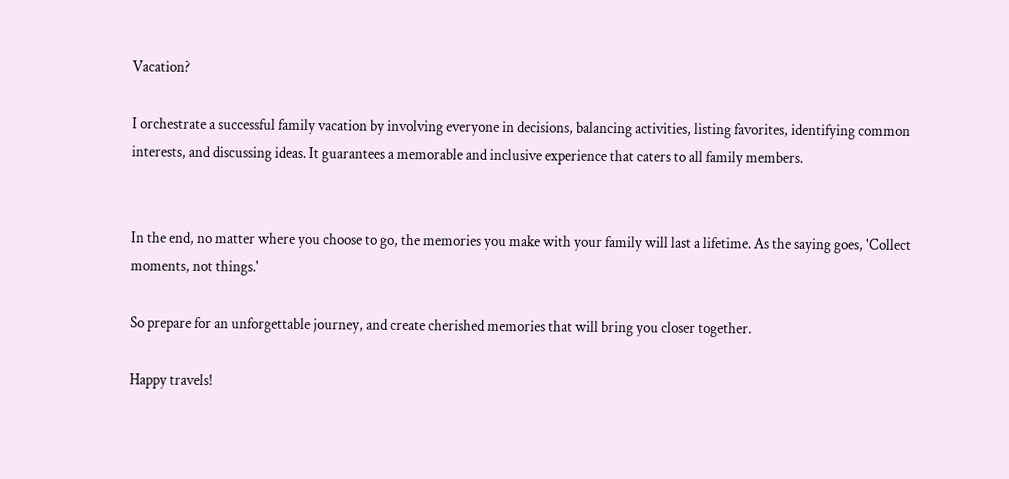Vacation?

I orchestrate a successful family vacation by involving everyone in decisions, balancing activities, listing favorites, identifying common interests, and discussing ideas. It guarantees a memorable and inclusive experience that caters to all family members.


In the end, no matter where you choose to go, the memories you make with your family will last a lifetime. As the saying goes, 'Collect moments, not things.'

So prepare for an unforgettable journey, and create cherished memories that will bring you closer together.

Happy travels!